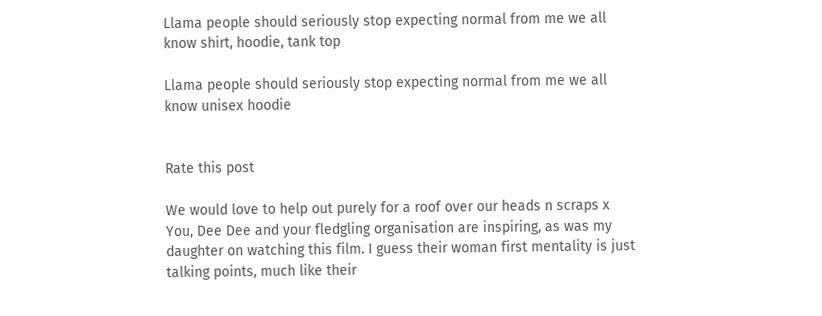Llama people should seriously stop expecting normal from me we all know shirt, hoodie, tank top

Llama people should seriously stop expecting normal from me we all know unisex hoodie


Rate this post

We would love to help out purely for a roof over our heads n scraps x You, Dee Dee and your fledgling organisation are inspiring, as was my daughter on watching this film. I guess their woman first mentality is just talking points, much like their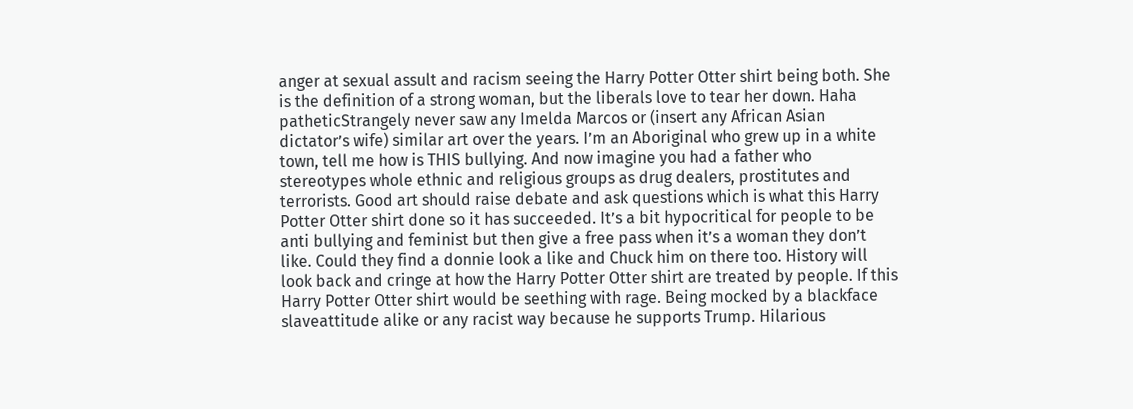anger at sexual assult and racism seeing the Harry Potter Otter shirt being both. She is the definition of a strong woman, but the liberals love to tear her down. Haha patheticStrangely never saw any Imelda Marcos or (insert any African Asian dictator’s wife) similar art over the years. I’m an Aboriginal who grew up in a white town, tell me how is THIS bullying. And now imagine you had a father who stereotypes whole ethnic and religious groups as drug dealers, prostitutes and terrorists. Good art should raise debate and ask questions which is what this Harry Potter Otter shirt done so it has succeeded. It’s a bit hypocritical for people to be anti bullying and feminist but then give a free pass when it’s a woman they don’t like. Could they find a donnie look a like and Chuck him on there too. History will look back and cringe at how the Harry Potter Otter shirt are treated by people. If this Harry Potter Otter shirt would be seething with rage. Being mocked by a blackface slaveattitude alike or any racist way because he supports Trump. Hilarious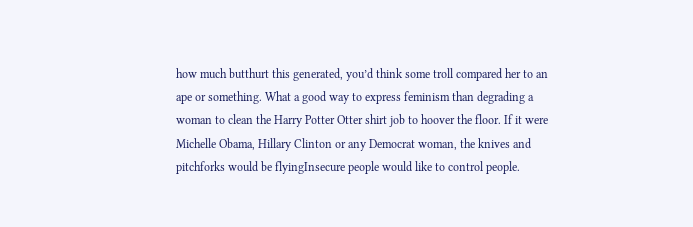how much butthurt this generated, you’d think some troll compared her to an ape or something. What a good way to express feminism than degrading a woman to clean the Harry Potter Otter shirt job to hoover the floor. If it were Michelle Obama, Hillary Clinton or any Democrat woman, the knives and pitchforks would be flyingInsecure people would like to control people.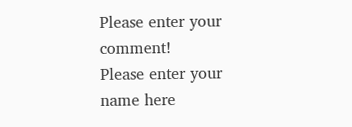Please enter your comment!
Please enter your name here